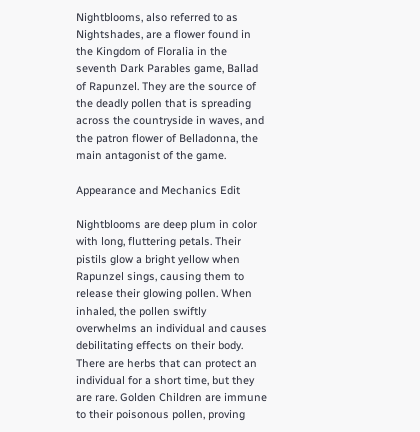Nightblooms, also referred to as Nightshades, are a flower found in the Kingdom of Floralia in the seventh Dark Parables game, Ballad of Rapunzel. They are the source of the deadly pollen that is spreading across the countryside in waves, and the patron flower of Belladonna, the main antagonist of the game.

Appearance and Mechanics Edit

Nightblooms are deep plum in color with long, fluttering petals. Their pistils glow a bright yellow when Rapunzel sings, causing them to release their glowing pollen. When inhaled, the pollen swiftly overwhelms an individual and causes debilitating effects on their body. There are herbs that can protect an individual for a short time, but they are rare. Golden Children are immune to their poisonous pollen, proving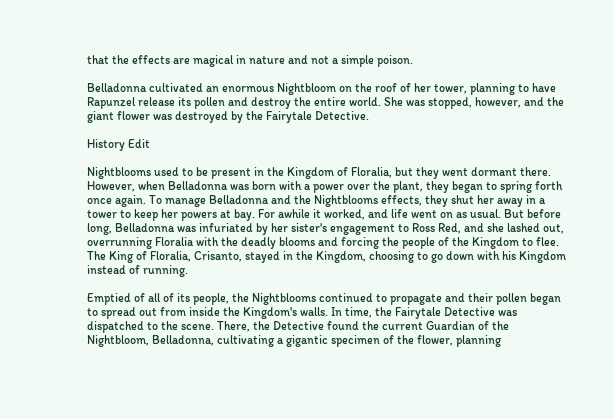that the effects are magical in nature and not a simple poison.

Belladonna cultivated an enormous Nightbloom on the roof of her tower, planning to have Rapunzel release its pollen and destroy the entire world. She was stopped, however, and the giant flower was destroyed by the Fairytale Detective.

History Edit

Nightblooms used to be present in the Kingdom of Floralia, but they went dormant there. However, when Belladonna was born with a power over the plant, they began to spring forth once again. To manage Belladonna and the Nightblooms effects, they shut her away in a tower to keep her powers at bay. For awhile it worked, and life went on as usual. But before long, Belladonna was infuriated by her sister's engagement to Ross Red, and she lashed out, overrunning Floralia with the deadly blooms and forcing the people of the Kingdom to flee. The King of Floralia, Crisanto, stayed in the Kingdom, choosing to go down with his Kingdom instead of running.

Emptied of all of its people, the Nightblooms continued to propagate and their pollen began to spread out from inside the Kingdom's walls. In time, the Fairytale Detective was dispatched to the scene. There, the Detective found the current Guardian of the Nightbloom, Belladonna, cultivating a gigantic specimen of the flower, planning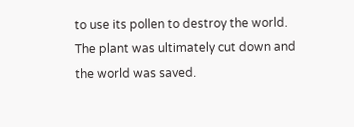to use its pollen to destroy the world. The plant was ultimately cut down and the world was saved.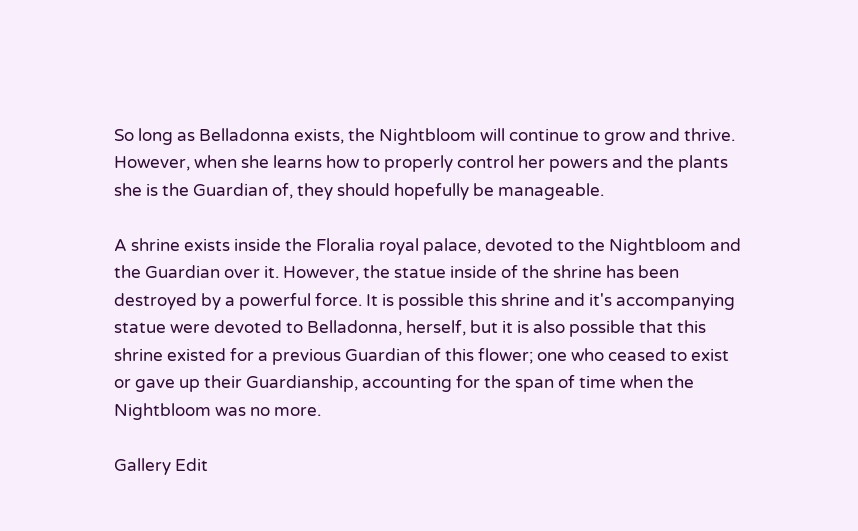So long as Belladonna exists, the Nightbloom will continue to grow and thrive. However, when she learns how to properly control her powers and the plants she is the Guardian of, they should hopefully be manageable.

A shrine exists inside the Floralia royal palace, devoted to the Nightbloom and the Guardian over it. However, the statue inside of the shrine has been destroyed by a powerful force. It is possible this shrine and it's accompanying statue were devoted to Belladonna, herself, but it is also possible that this shrine existed for a previous Guardian of this flower; one who ceased to exist or gave up their Guardianship, accounting for the span of time when the Nightbloom was no more.

Gallery Edit